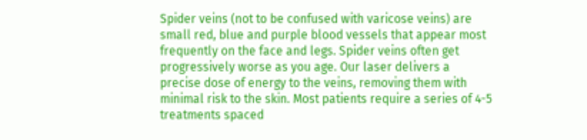Spider veins (not to be confused with varicose veins) are small red, blue and purple blood vessels that appear most frequently on the face and legs. Spider veins often get progressively worse as you age. Our laser delivers a precise dose of energy to the veins, removing them with minimal risk to the skin. Most patients require a series of 4-5 treatments spaced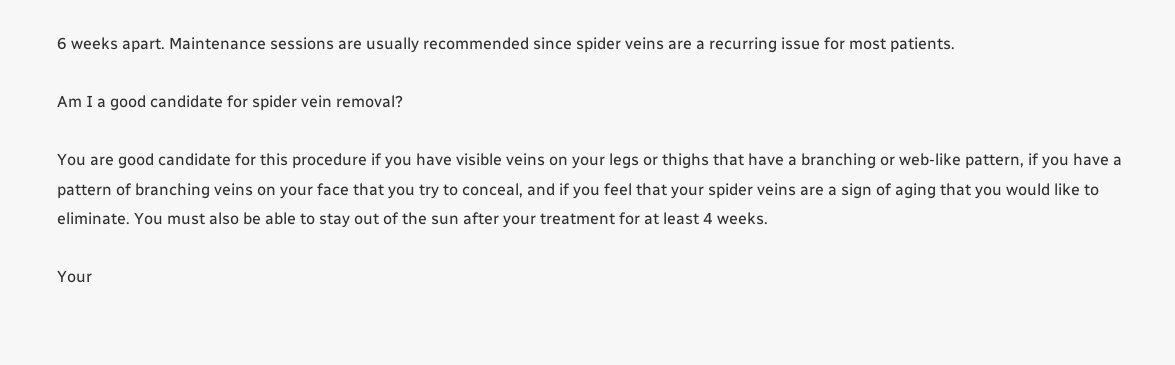6 weeks apart. Maintenance sessions are usually recommended since spider veins are a recurring issue for most patients.

Am I a good candidate for spider vein removal?

You are good candidate for this procedure if you have visible veins on your legs or thighs that have a branching or web-like pattern, if you have a pattern of branching veins on your face that you try to conceal, and if you feel that your spider veins are a sign of aging that you would like to eliminate. You must also be able to stay out of the sun after your treatment for at least 4 weeks.

Your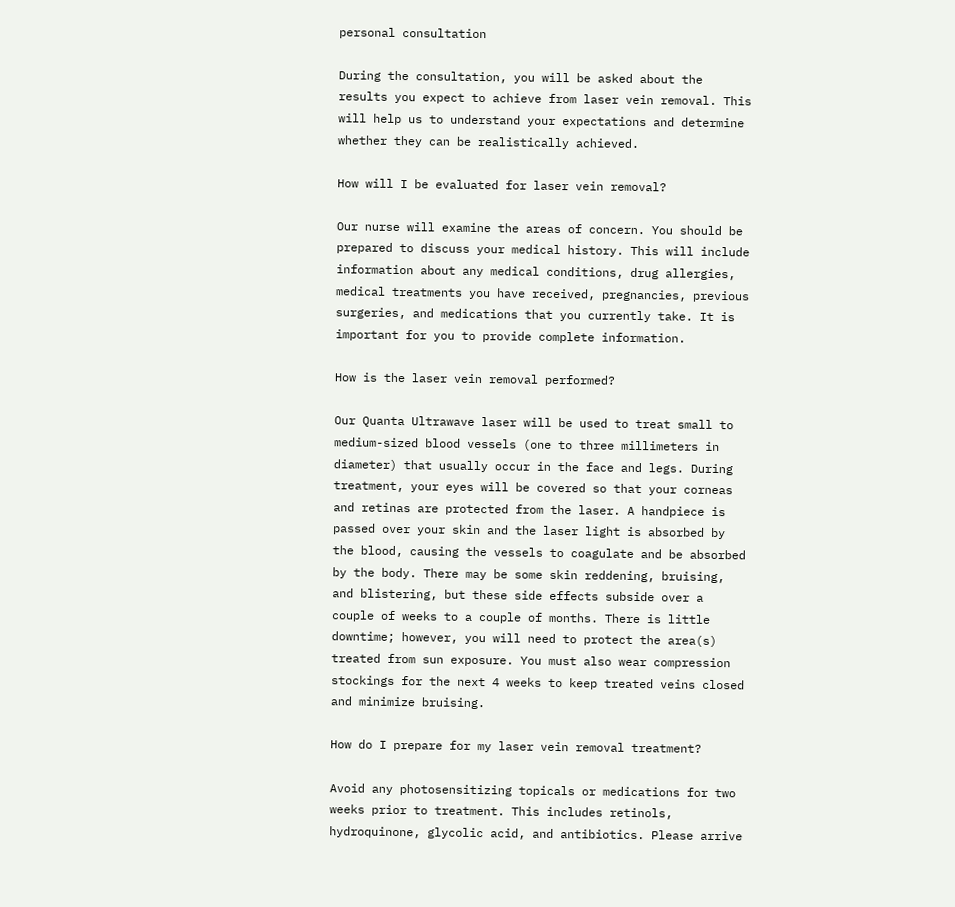personal consultation

During the consultation, you will be asked about the results you expect to achieve from laser vein removal. This will help us to understand your expectations and determine whether they can be realistically achieved.

How will I be evaluated for laser vein removal?

Our nurse will examine the areas of concern. You should be prepared to discuss your medical history. This will include information about any medical conditions, drug allergies, medical treatments you have received, pregnancies, previous surgeries, and medications that you currently take. It is important for you to provide complete information.

How is the laser vein removal performed?

Our Quanta Ultrawave laser will be used to treat small to medium-sized blood vessels (one to three millimeters in diameter) that usually occur in the face and legs. During treatment, your eyes will be covered so that your corneas and retinas are protected from the laser. A handpiece is passed over your skin and the laser light is absorbed by the blood, causing the vessels to coagulate and be absorbed by the body. There may be some skin reddening, bruising, and blistering, but these side effects subside over a couple of weeks to a couple of months. There is little downtime; however, you will need to protect the area(s) treated from sun exposure. You must also wear compression stockings for the next 4 weeks to keep treated veins closed and minimize bruising.

How do I prepare for my laser vein removal treatment?

Avoid any photosensitizing topicals or medications for two weeks prior to treatment. This includes retinols, hydroquinone, glycolic acid, and antibiotics. Please arrive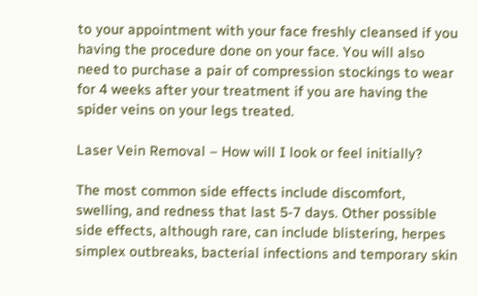to your appointment with your face freshly cleansed if you having the procedure done on your face. You will also need to purchase a pair of compression stockings to wear for 4 weeks after your treatment if you are having the spider veins on your legs treated.

Laser Vein Removal – How will I look or feel initially?

The most common side effects include discomfort, swelling, and redness that last 5-7 days. Other possible side effects, although rare, can include blistering, herpes simplex outbreaks, bacterial infections and temporary skin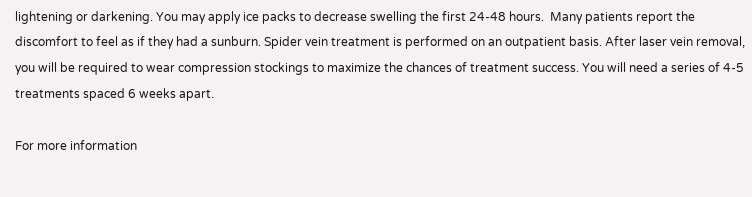lightening or darkening. You may apply ice packs to decrease swelling the first 24-48 hours.  Many patients report the discomfort to feel as if they had a sunburn. Spider vein treatment is performed on an outpatient basis. After laser vein removal, you will be required to wear compression stockings to maximize the chances of treatment success. You will need a series of 4-5 treatments spaced 6 weeks apart.

For more information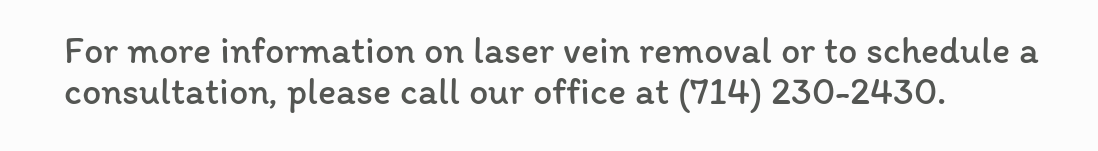For more information on laser vein removal or to schedule a consultation, please call our office at (714) 230-2430.